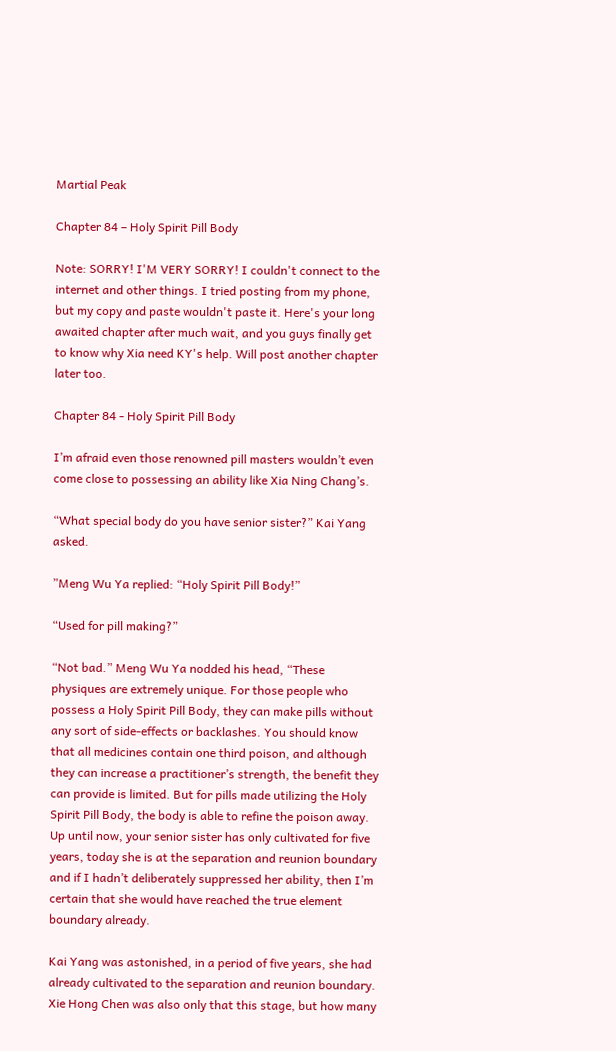Martial Peak

Chapter 84 – Holy Spirit Pill Body

Note: SORRY! I'M VERY SORRY! I couldn't connect to the internet and other things. I tried posting from my phone, but my copy and paste wouldn't paste it. Here's your long awaited chapter after much wait, and you guys finally get to know why Xia need KY's help. Will post another chapter later too.

Chapter 84 - Holy Spirit Pill Body

I’m afraid even those renowned pill masters wouldn’t even come close to possessing an ability like Xia Ning Chang’s.

“What special body do you have senior sister?” Kai Yang asked.

”Meng Wu Ya replied: “Holy Spirit Pill Body!”

“Used for pill making?”

“Not bad.” Meng Wu Ya nodded his head, “These physiques are extremely unique. For those people who possess a Holy Spirit Pill Body, they can make pills without any sort of side-effects or backlashes. You should know that all medicines contain one third poison, and although they can increase a practitioner’s strength, the benefit they can provide is limited. But for pills made utilizing the Holy Spirit Pill Body, the body is able to refine the poison away. Up until now, your senior sister has only cultivated for five years, today she is at the separation and reunion boundary and if I hadn’t deliberately suppressed her ability, then I’m certain that she would have reached the true element boundary already.

Kai Yang was astonished, in a period of five years, she had already cultivated to the separation and reunion boundary. Xie Hong Chen was also only that this stage, but how many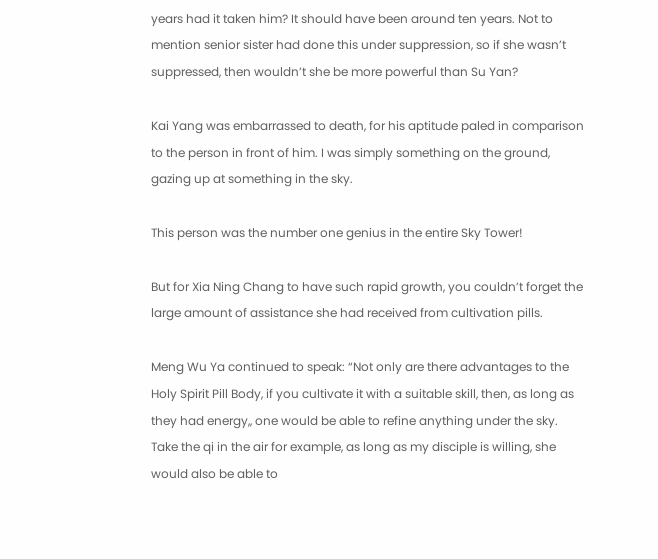years had it taken him? It should have been around ten years. Not to mention senior sister had done this under suppression, so if she wasn’t suppressed, then wouldn’t she be more powerful than Su Yan?

Kai Yang was embarrassed to death, for his aptitude paled in comparison to the person in front of him. I was simply something on the ground, gazing up at something in the sky.

This person was the number one genius in the entire Sky Tower!

But for Xia Ning Chang to have such rapid growth, you couldn’t forget the large amount of assistance she had received from cultivation pills.

Meng Wu Ya continued to speak: “Not only are there advantages to the Holy Spirit Pill Body, if you cultivate it with a suitable skill, then, as long as they had energy,, one would be able to refine anything under the sky. Take the qi in the air for example, as long as my disciple is willing, she would also be able to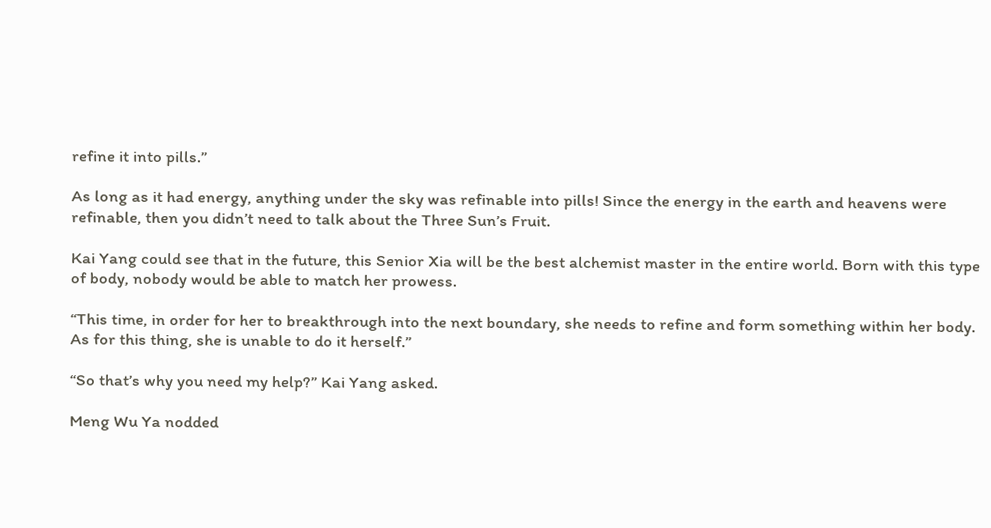refine it into pills.”

As long as it had energy, anything under the sky was refinable into pills! Since the energy in the earth and heavens were refinable, then you didn’t need to talk about the Three Sun’s Fruit.

Kai Yang could see that in the future, this Senior Xia will be the best alchemist master in the entire world. Born with this type of body, nobody would be able to match her prowess.

“This time, in order for her to breakthrough into the next boundary, she needs to refine and form something within her body. As for this thing, she is unable to do it herself.”

“So that’s why you need my help?” Kai Yang asked.

Meng Wu Ya nodded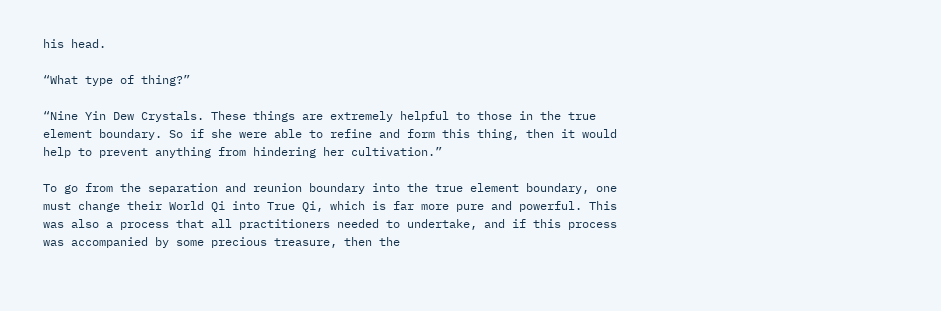his head.

“What type of thing?”

“Nine Yin Dew Crystals. These things are extremely helpful to those in the true element boundary. So if she were able to refine and form this thing, then it would help to prevent anything from hindering her cultivation.”

To go from the separation and reunion boundary into the true element boundary, one must change their World Qi into True Qi, which is far more pure and powerful. This was also a process that all practitioners needed to undertake, and if this process was accompanied by some precious treasure, then the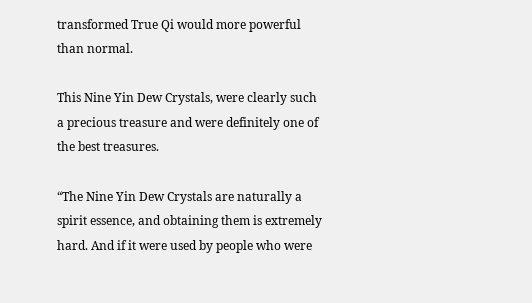transformed True Qi would more powerful than normal.

This Nine Yin Dew Crystals, were clearly such a precious treasure and were definitely one of the best treasures.

“The Nine Yin Dew Crystals are naturally a spirit essence, and obtaining them is extremely hard. And if it were used by people who were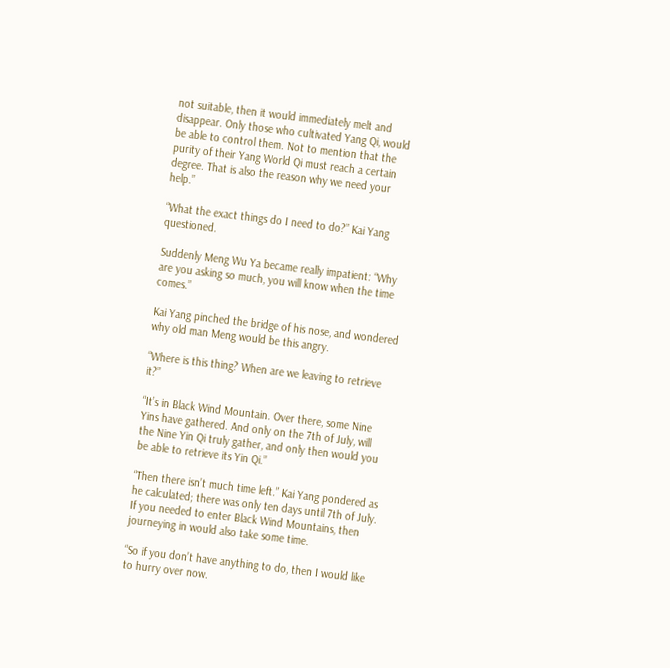not suitable, then it would immediately melt and disappear. Only those who cultivated Yang Qi, would be able to control them. Not to mention that the purity of their Yang World Qi must reach a certain degree. That is also the reason why we need your help.”

“What the exact things do I need to do?” Kai Yang questioned.

Suddenly Meng Wu Ya became really impatient: “Why are you asking so much, you will know when the time comes.”

Kai Yang pinched the bridge of his nose, and wondered why old man Meng would be this angry.

“Where is this thing? When are we leaving to retrieve it?”

“It’s in Black Wind Mountain. Over there, some Nine Yins have gathered. And only on the 7th of July, will the Nine Yin Qi truly gather, and only then would you be able to retrieve its Yin Qi.”

“Then there isn’t much time left.” Kai Yang pondered as he calculated; there was only ten days until 7th of July. If you needed to enter Black Wind Mountains, then journeying in would also take some time.

“So if you don’t have anything to do, then I would like to hurry over now.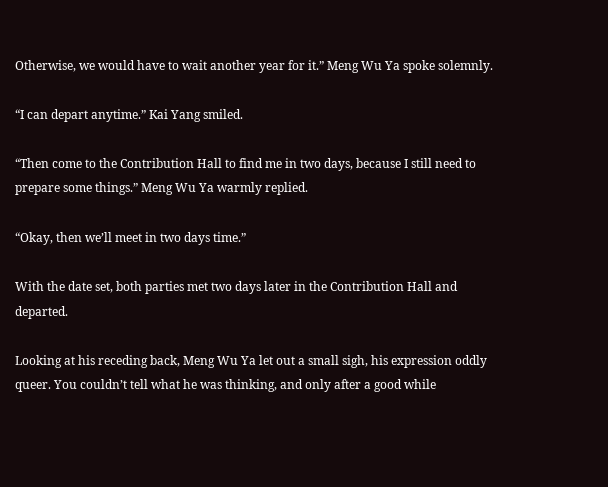Otherwise, we would have to wait another year for it.” Meng Wu Ya spoke solemnly.

“I can depart anytime.” Kai Yang smiled.

“Then come to the Contribution Hall to find me in two days, because I still need to prepare some things.” Meng Wu Ya warmly replied.

“Okay, then we’ll meet in two days time.”

With the date set, both parties met two days later in the Contribution Hall and departed.

Looking at his receding back, Meng Wu Ya let out a small sigh, his expression oddly queer. You couldn’t tell what he was thinking, and only after a good while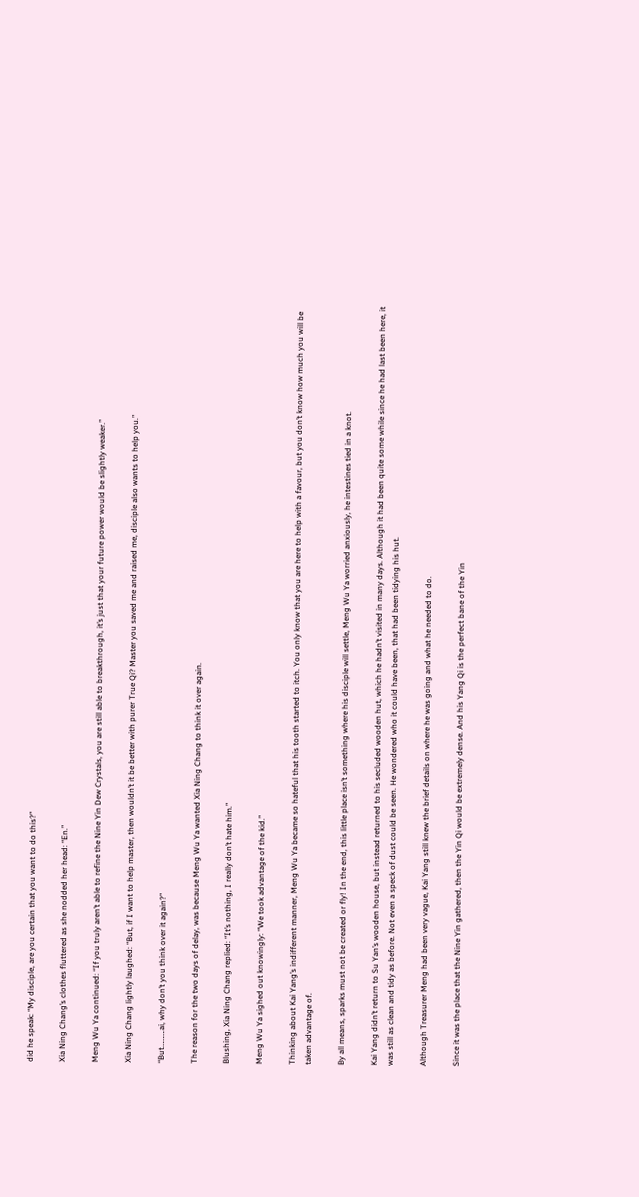did he speak: “My disciple, are you certain that you want to do this?”

Xia Ning Chang’s clothes fluttered as she nodded her head: “En.”

Meng Wu Ya continued: “If you truly aren’t able to refine the Nine Yin Dew Crystals, you are still able to breakthrough, it’s just that your future power would be slightly weaker.”

Xia Ning Chang lightly laughed: “But, if I want to help master, then wouldn’t it be better with purer True Qi? Master you saved me and raised me, disciple also wants to help you.”

“But……….ai, why don’t you think over it again?”

The reason for the two days of delay, was because Meng Wu Ya wanted Xia Ning Chang to think it over again.

Blushing, Xia Ning Chang replied: “It’s nothing, I really don’t hate him.”

Meng Wu Ya sighed out knowingly: “We took advantage of the kid.”

Thinking about Kai Yang’s indifferent manner, Meng Wu Ya became so hateful that his tooth started to itch. You only know that you are here to help with a favour, but you don’t know how much you will be taken advantage of.

By all means, sparks must not be created or fly! In the end, this little place isn’t something where his disciple will settle, Meng Wu Ya worried anxiously, he intestines tied in a knot.

Kai Yang didn’t return to Su Yan’s wooden house, but instead returned to his secluded wooden hut, which he hadn’t visited in many days. Although it had been quite some while since he had last been here, it was still as clean and tidy as before. Not even a speck of dust could be seen. He wondered who it could have been, that had been tidying his hut.

Although Treasurer Meng had been very vague, Kai Yang still knew the brief details on where he was going and what he needed to do.

Since it was the place that the Nine Yin gathered, then the Yin Qi would be extremely dense. And his Yang Qi is the perfect bane of the Yin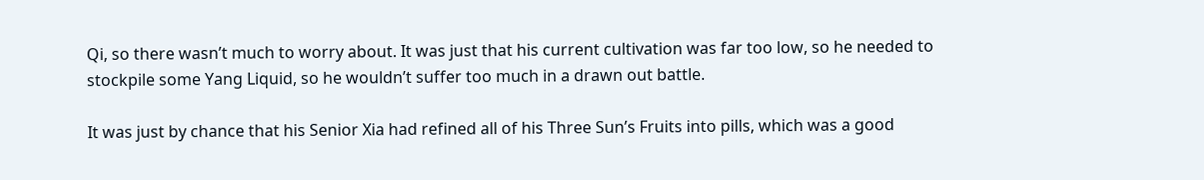Qi, so there wasn’t much to worry about. It was just that his current cultivation was far too low, so he needed to stockpile some Yang Liquid, so he wouldn’t suffer too much in a drawn out battle.

It was just by chance that his Senior Xia had refined all of his Three Sun’s Fruits into pills, which was a good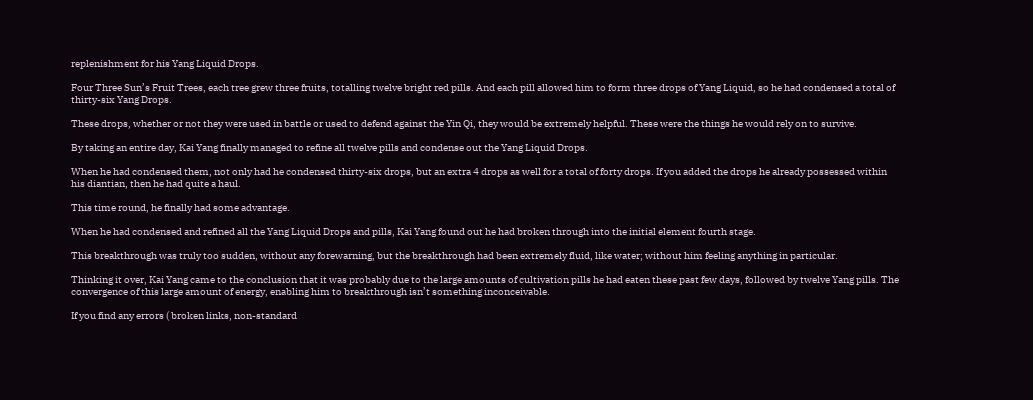replenishment for his Yang Liquid Drops.

Four Three Sun’s Fruit Trees, each tree grew three fruits, totalling twelve bright red pills. And each pill allowed him to form three drops of Yang Liquid, so he had condensed a total of thirty-six Yang Drops.

These drops, whether or not they were used in battle or used to defend against the Yin Qi, they would be extremely helpful. These were the things he would rely on to survive.

By taking an entire day, Kai Yang finally managed to refine all twelve pills and condense out the Yang Liquid Drops.

When he had condensed them, not only had he condensed thirty-six drops, but an extra 4 drops as well for a total of forty drops. If you added the drops he already possessed within his diantian, then he had quite a haul.

This time round, he finally had some advantage.

When he had condensed and refined all the Yang Liquid Drops and pills, Kai Yang found out he had broken through into the initial element fourth stage.

This breakthrough was truly too sudden, without any forewarning, but the breakthrough had been extremely fluid, like water; without him feeling anything in particular.

Thinking it over, Kai Yang came to the conclusion that it was probably due to the large amounts of cultivation pills he had eaten these past few days, followed by twelve Yang pills. The convergence of this large amount of energy, enabling him to breakthrough isn’t something inconceivable.

If you find any errors ( broken links, non-standard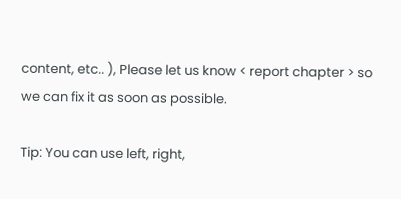content, etc.. ), Please let us know < report chapter > so we can fix it as soon as possible.

Tip: You can use left, right,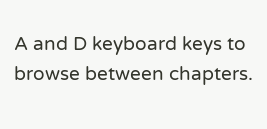A and D keyboard keys to browse between chapters.